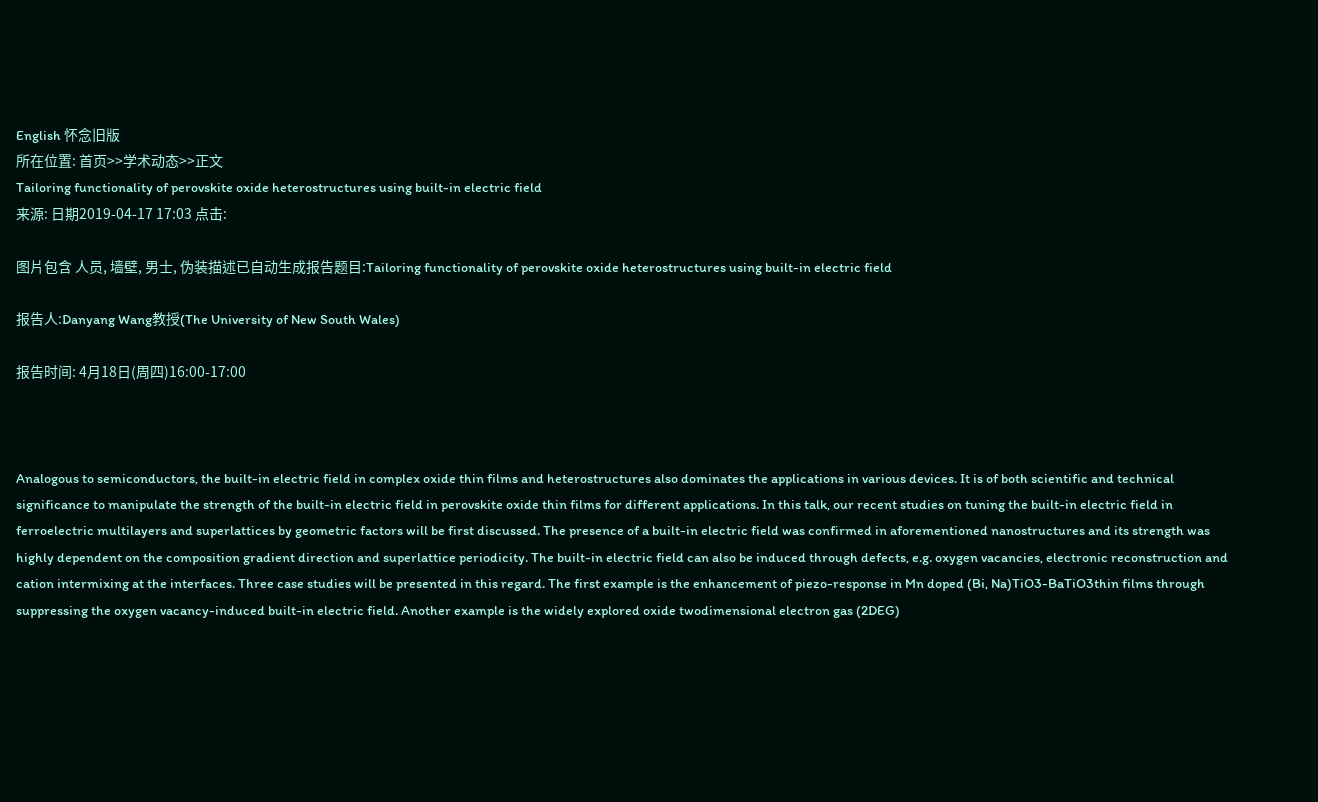English 怀念旧版
所在位置: 首页>>学术动态>>正文
Tailoring functionality of perovskite oxide heterostructures using built-in electric field
来源: 日期2019-04-17 17:03 点击:

图片包含 人员, 墙壁, 男士, 伪装描述已自动生成报告题目:Tailoring functionality of perovskite oxide heterostructures using built-in electric field

报告人:Danyang Wang教授(The University of New South Wales)

报告时间: 4月18日(周四)16:00-17:00



Analogous to semiconductors, the built-in electric field in complex oxide thin films and heterostructures also dominates the applications in various devices. It is of both scientific and technical significance to manipulate the strength of the built-in electric field in perovskite oxide thin films for different applications. In this talk, our recent studies on tuning the built-in electric field in ferroelectric multilayers and superlattices by geometric factors will be first discussed. The presence of a built-in electric field was confirmed in aforementioned nanostructures and its strength was highly dependent on the composition gradient direction and superlattice periodicity. The built-in electric field can also be induced through defects, e.g. oxygen vacancies, electronic reconstruction and cation intermixing at the interfaces. Three case studies will be presented in this regard. The first example is the enhancement of piezo-response in Mn doped (Bi, Na)TiO3-BaTiO3thin films through suppressing the oxygen vacancy-induced built-in electric field. Another example is the widely explored oxide twodimensional electron gas (2DEG)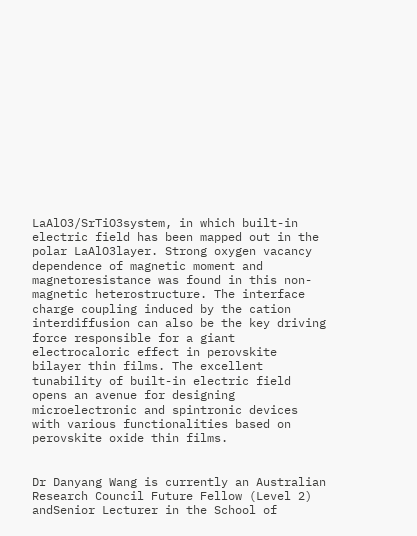LaAlO3/SrTiO3system, in which built-in electric field has been mapped out in the polar LaAlO3layer. Strong oxygen vacancy dependence of magnetic moment and magnetoresistance was found in this non-magnetic heterostructure. The interface charge coupling induced by the cation interdiffusion can also be the key driving force responsible for a giant electrocaloric effect in perovskite bilayer thin films. The excellent tunability of built-in electric field opens an avenue for designing microelectronic and spintronic devices with various functionalities based on perovskite oxide thin films.


Dr Danyang Wang is currently an Australian Research Council Future Fellow (Level 2) andSenior Lecturer in the School of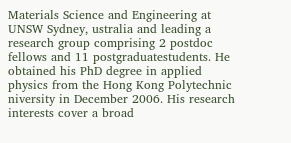Materials Science and Engineering at UNSW Sydney, ustralia and leading a research group comprising 2 postdoc fellows and 11 postgraduatestudents. He obtained his PhD degree in applied physics from the Hong Kong Polytechnic niversity in December 2006. His research interests cover a broad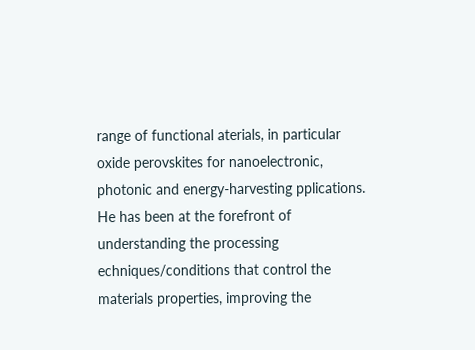range of functional aterials, in particular oxide perovskites for nanoelectronic, photonic and energy-harvesting pplications. He has been at the forefront of understanding the processing echniques/conditions that control the materials properties, improving the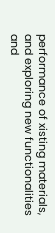performance of xisting materials, and exploring new functionalities and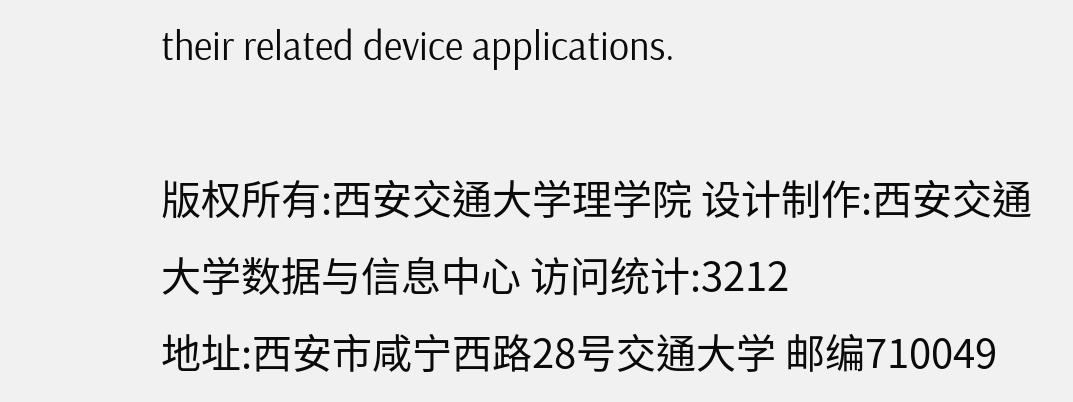their related device applications.

版权所有:西安交通大学理学院 设计制作:西安交通大学数据与信息中心 访问统计:3212
地址:西安市咸宁西路28号交通大学 邮编710049